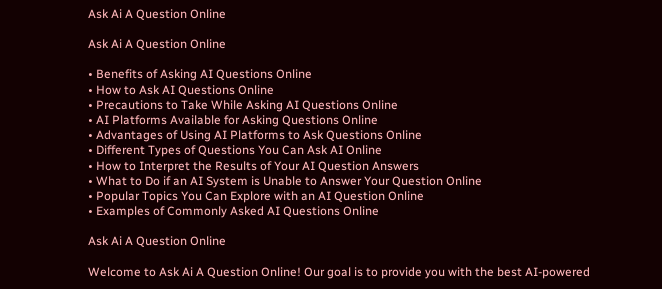Ask Ai A Question Online

Ask Ai A Question Online

• Benefits of Asking AI Questions Online
• How to Ask AI Questions Online
• Precautions to Take While Asking AI Questions Online
• AI Platforms Available for Asking Questions Online
• Advantages of Using AI Platforms to Ask Questions Online
• Different Types of Questions You Can Ask AI Online
• How to Interpret the Results of Your AI Question Answers
• What to Do if an AI System is Unable to Answer Your Question Online
• Popular Topics You Can Explore with an AI Question Online
• Examples of Commonly Asked AI Questions Online

Ask Ai A Question Online

Welcome to Ask Ai A Question Online! Our goal is to provide you with the best AI-powered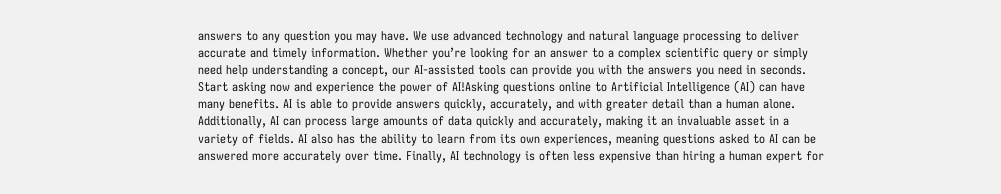answers to any question you may have. We use advanced technology and natural language processing to deliver accurate and timely information. Whether you’re looking for an answer to a complex scientific query or simply need help understanding a concept, our AI-assisted tools can provide you with the answers you need in seconds. Start asking now and experience the power of AI!Asking questions online to Artificial Intelligence (AI) can have many benefits. AI is able to provide answers quickly, accurately, and with greater detail than a human alone. Additionally, AI can process large amounts of data quickly and accurately, making it an invaluable asset in a variety of fields. AI also has the ability to learn from its own experiences, meaning questions asked to AI can be answered more accurately over time. Finally, AI technology is often less expensive than hiring a human expert for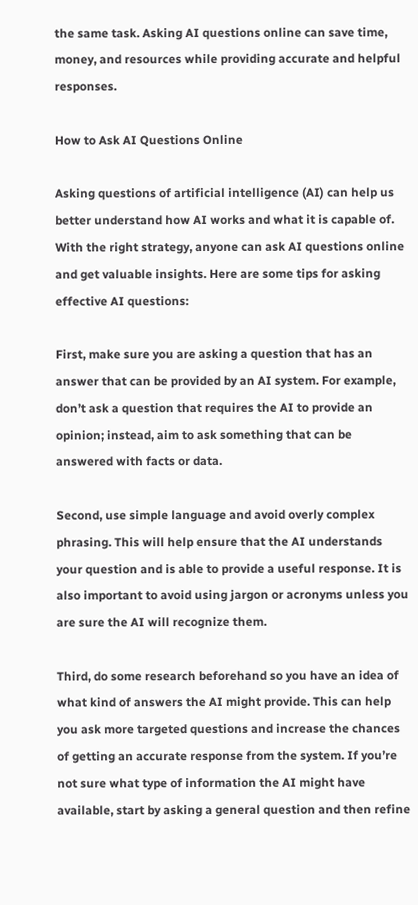the same task. Asking AI questions online can save time, money, and resources while providing accurate and helpful responses.

How to Ask AI Questions Online

Asking questions of artificial intelligence (AI) can help us better understand how AI works and what it is capable of. With the right strategy, anyone can ask AI questions online and get valuable insights. Here are some tips for asking effective AI questions:

First, make sure you are asking a question that has an answer that can be provided by an AI system. For example, don’t ask a question that requires the AI to provide an opinion; instead, aim to ask something that can be answered with facts or data.

Second, use simple language and avoid overly complex phrasing. This will help ensure that the AI understands your question and is able to provide a useful response. It is also important to avoid using jargon or acronyms unless you are sure the AI will recognize them.

Third, do some research beforehand so you have an idea of what kind of answers the AI might provide. This can help you ask more targeted questions and increase the chances of getting an accurate response from the system. If you’re not sure what type of information the AI might have available, start by asking a general question and then refine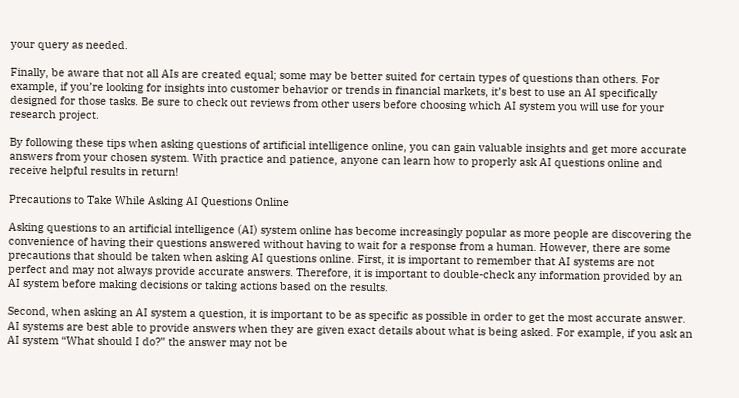your query as needed.

Finally, be aware that not all AIs are created equal; some may be better suited for certain types of questions than others. For example, if you’re looking for insights into customer behavior or trends in financial markets, it’s best to use an AI specifically designed for those tasks. Be sure to check out reviews from other users before choosing which AI system you will use for your research project.

By following these tips when asking questions of artificial intelligence online, you can gain valuable insights and get more accurate answers from your chosen system. With practice and patience, anyone can learn how to properly ask AI questions online and receive helpful results in return!

Precautions to Take While Asking AI Questions Online

Asking questions to an artificial intelligence (AI) system online has become increasingly popular as more people are discovering the convenience of having their questions answered without having to wait for a response from a human. However, there are some precautions that should be taken when asking AI questions online. First, it is important to remember that AI systems are not perfect and may not always provide accurate answers. Therefore, it is important to double-check any information provided by an AI system before making decisions or taking actions based on the results.

Second, when asking an AI system a question, it is important to be as specific as possible in order to get the most accurate answer. AI systems are best able to provide answers when they are given exact details about what is being asked. For example, if you ask an AI system “What should I do?” the answer may not be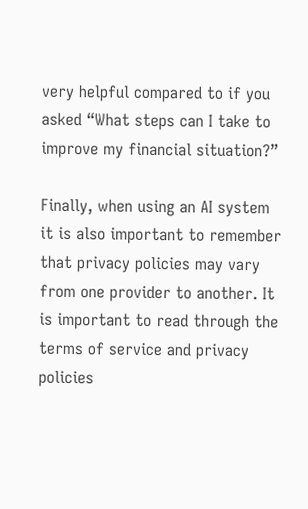very helpful compared to if you asked “What steps can I take to improve my financial situation?”

Finally, when using an AI system it is also important to remember that privacy policies may vary from one provider to another. It is important to read through the terms of service and privacy policies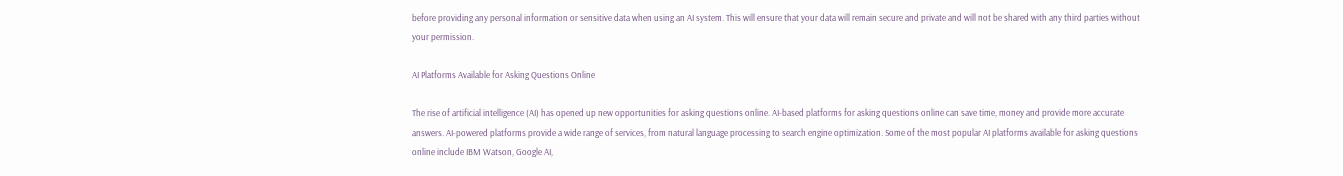before providing any personal information or sensitive data when using an AI system. This will ensure that your data will remain secure and private and will not be shared with any third parties without your permission.

AI Platforms Available for Asking Questions Online

The rise of artificial intelligence (AI) has opened up new opportunities for asking questions online. AI-based platforms for asking questions online can save time, money and provide more accurate answers. AI-powered platforms provide a wide range of services, from natural language processing to search engine optimization. Some of the most popular AI platforms available for asking questions online include IBM Watson, Google AI,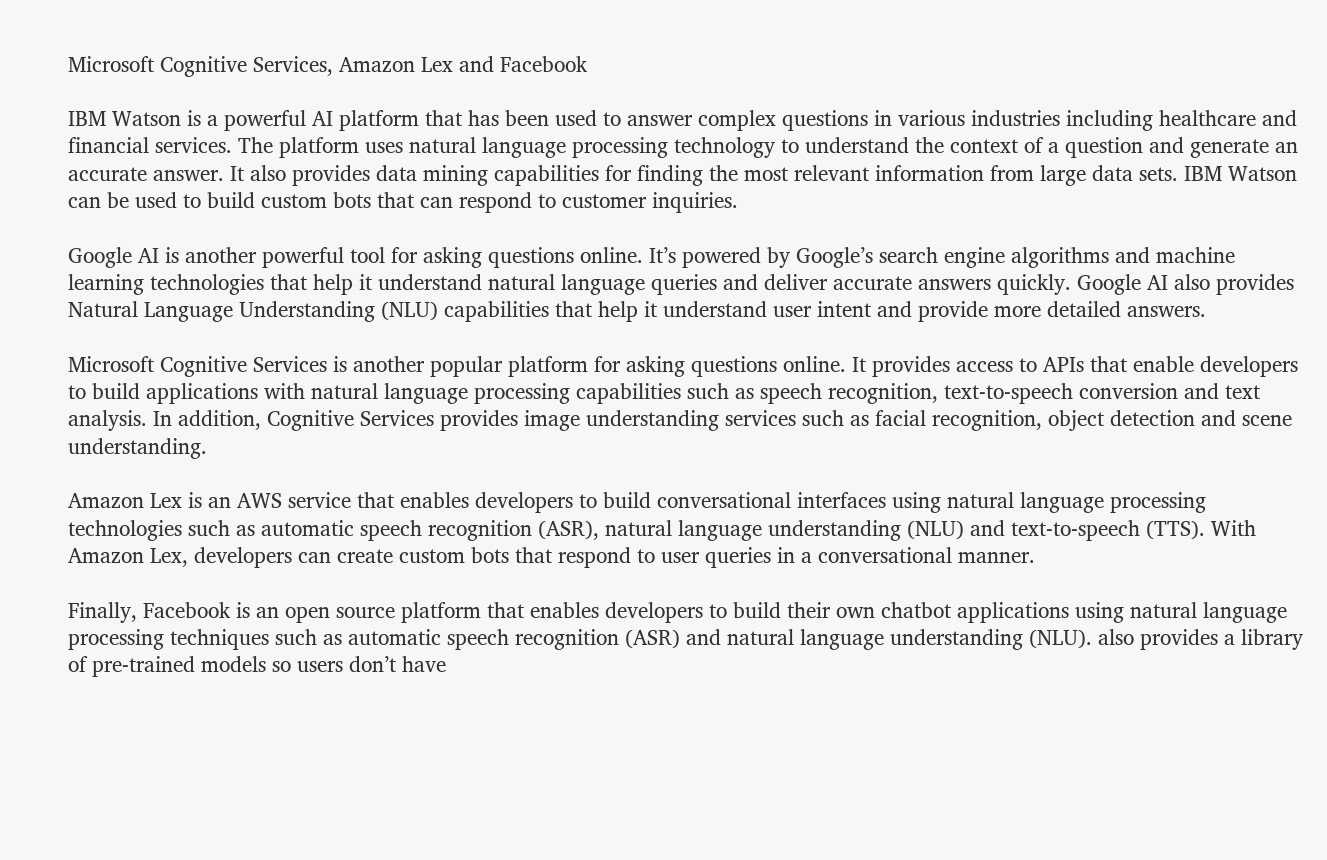Microsoft Cognitive Services, Amazon Lex and Facebook

IBM Watson is a powerful AI platform that has been used to answer complex questions in various industries including healthcare and financial services. The platform uses natural language processing technology to understand the context of a question and generate an accurate answer. It also provides data mining capabilities for finding the most relevant information from large data sets. IBM Watson can be used to build custom bots that can respond to customer inquiries.

Google AI is another powerful tool for asking questions online. It’s powered by Google’s search engine algorithms and machine learning technologies that help it understand natural language queries and deliver accurate answers quickly. Google AI also provides Natural Language Understanding (NLU) capabilities that help it understand user intent and provide more detailed answers.

Microsoft Cognitive Services is another popular platform for asking questions online. It provides access to APIs that enable developers to build applications with natural language processing capabilities such as speech recognition, text-to-speech conversion and text analysis. In addition, Cognitive Services provides image understanding services such as facial recognition, object detection and scene understanding.

Amazon Lex is an AWS service that enables developers to build conversational interfaces using natural language processing technologies such as automatic speech recognition (ASR), natural language understanding (NLU) and text-to-speech (TTS). With Amazon Lex, developers can create custom bots that respond to user queries in a conversational manner.

Finally, Facebook is an open source platform that enables developers to build their own chatbot applications using natural language processing techniques such as automatic speech recognition (ASR) and natural language understanding (NLU). also provides a library of pre-trained models so users don’t have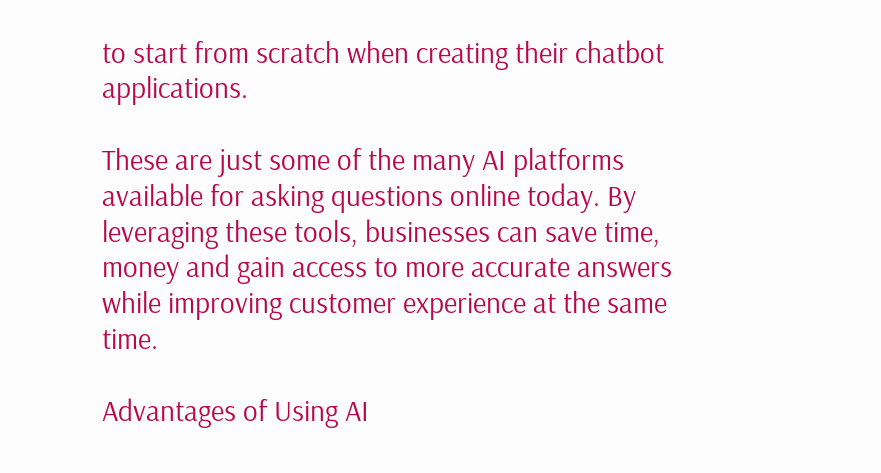to start from scratch when creating their chatbot applications.

These are just some of the many AI platforms available for asking questions online today. By leveraging these tools, businesses can save time, money and gain access to more accurate answers while improving customer experience at the same time.

Advantages of Using AI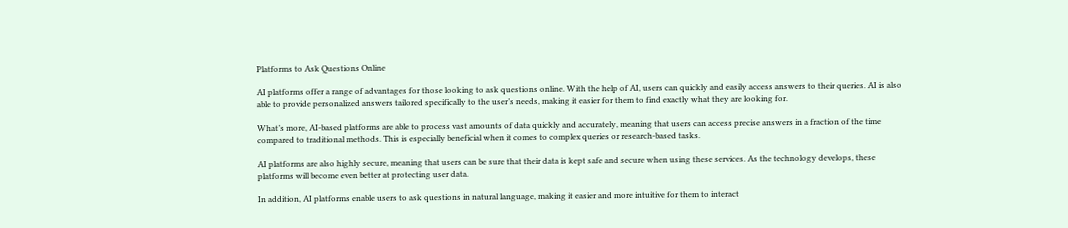Platforms to Ask Questions Online

AI platforms offer a range of advantages for those looking to ask questions online. With the help of AI, users can quickly and easily access answers to their queries. AI is also able to provide personalized answers tailored specifically to the user’s needs, making it easier for them to find exactly what they are looking for.

What’s more, AI-based platforms are able to process vast amounts of data quickly and accurately, meaning that users can access precise answers in a fraction of the time compared to traditional methods. This is especially beneficial when it comes to complex queries or research-based tasks.

AI platforms are also highly secure, meaning that users can be sure that their data is kept safe and secure when using these services. As the technology develops, these platforms will become even better at protecting user data.

In addition, AI platforms enable users to ask questions in natural language, making it easier and more intuitive for them to interact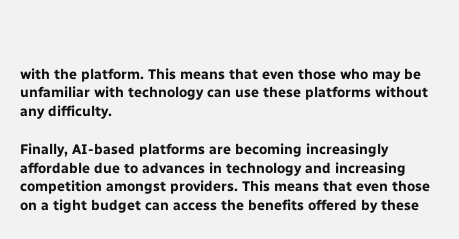with the platform. This means that even those who may be unfamiliar with technology can use these platforms without any difficulty.

Finally, AI-based platforms are becoming increasingly affordable due to advances in technology and increasing competition amongst providers. This means that even those on a tight budget can access the benefits offered by these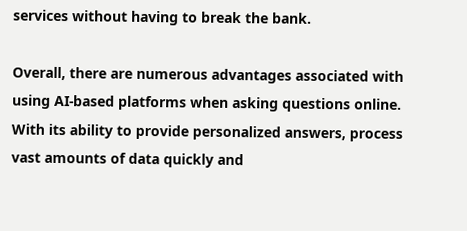services without having to break the bank.

Overall, there are numerous advantages associated with using AI-based platforms when asking questions online. With its ability to provide personalized answers, process vast amounts of data quickly and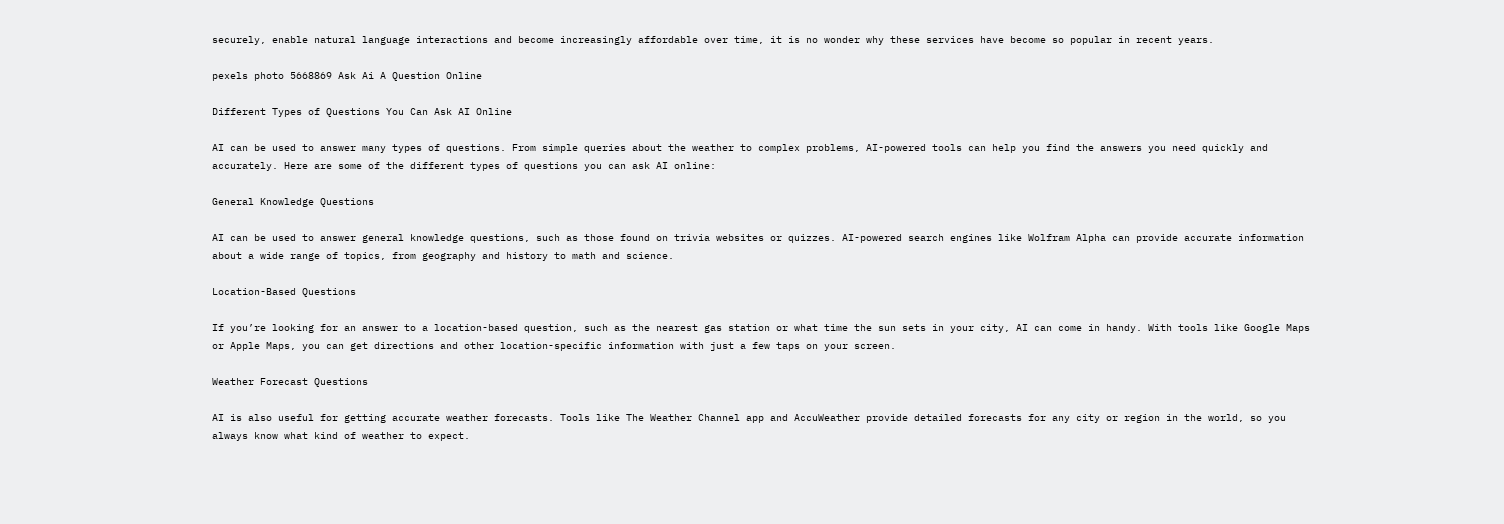securely, enable natural language interactions and become increasingly affordable over time, it is no wonder why these services have become so popular in recent years.

pexels photo 5668869 Ask Ai A Question Online

Different Types of Questions You Can Ask AI Online

AI can be used to answer many types of questions. From simple queries about the weather to complex problems, AI-powered tools can help you find the answers you need quickly and accurately. Here are some of the different types of questions you can ask AI online:

General Knowledge Questions

AI can be used to answer general knowledge questions, such as those found on trivia websites or quizzes. AI-powered search engines like Wolfram Alpha can provide accurate information about a wide range of topics, from geography and history to math and science.

Location-Based Questions

If you’re looking for an answer to a location-based question, such as the nearest gas station or what time the sun sets in your city, AI can come in handy. With tools like Google Maps or Apple Maps, you can get directions and other location-specific information with just a few taps on your screen.

Weather Forecast Questions

AI is also useful for getting accurate weather forecasts. Tools like The Weather Channel app and AccuWeather provide detailed forecasts for any city or region in the world, so you always know what kind of weather to expect.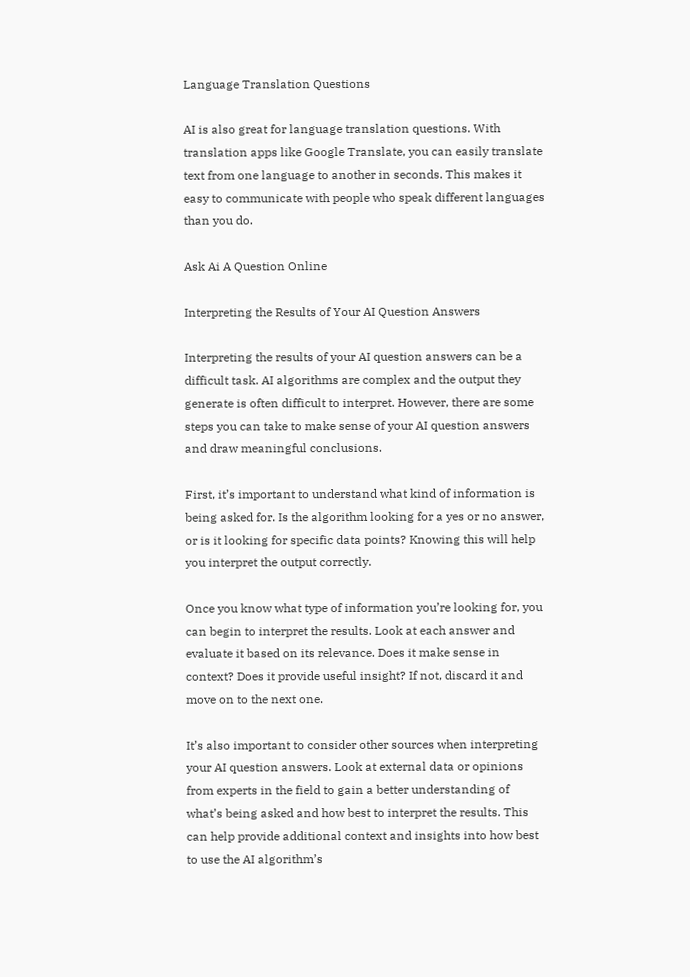Language Translation Questions

AI is also great for language translation questions. With translation apps like Google Translate, you can easily translate text from one language to another in seconds. This makes it easy to communicate with people who speak different languages than you do.

Ask Ai A Question Online

Interpreting the Results of Your AI Question Answers

Interpreting the results of your AI question answers can be a difficult task. AI algorithms are complex and the output they generate is often difficult to interpret. However, there are some steps you can take to make sense of your AI question answers and draw meaningful conclusions.

First, it’s important to understand what kind of information is being asked for. Is the algorithm looking for a yes or no answer, or is it looking for specific data points? Knowing this will help you interpret the output correctly.

Once you know what type of information you’re looking for, you can begin to interpret the results. Look at each answer and evaluate it based on its relevance. Does it make sense in context? Does it provide useful insight? If not, discard it and move on to the next one.

It’s also important to consider other sources when interpreting your AI question answers. Look at external data or opinions from experts in the field to gain a better understanding of what’s being asked and how best to interpret the results. This can help provide additional context and insights into how best to use the AI algorithm’s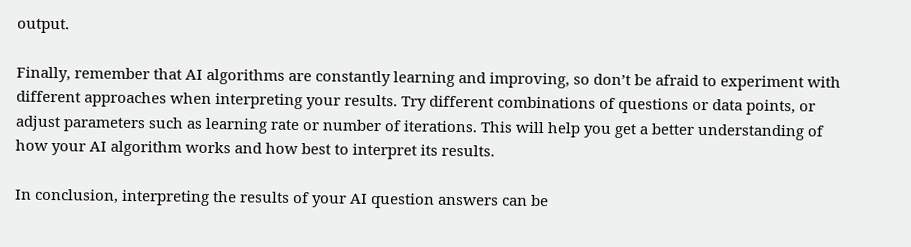output.

Finally, remember that AI algorithms are constantly learning and improving, so don’t be afraid to experiment with different approaches when interpreting your results. Try different combinations of questions or data points, or adjust parameters such as learning rate or number of iterations. This will help you get a better understanding of how your AI algorithm works and how best to interpret its results.

In conclusion, interpreting the results of your AI question answers can be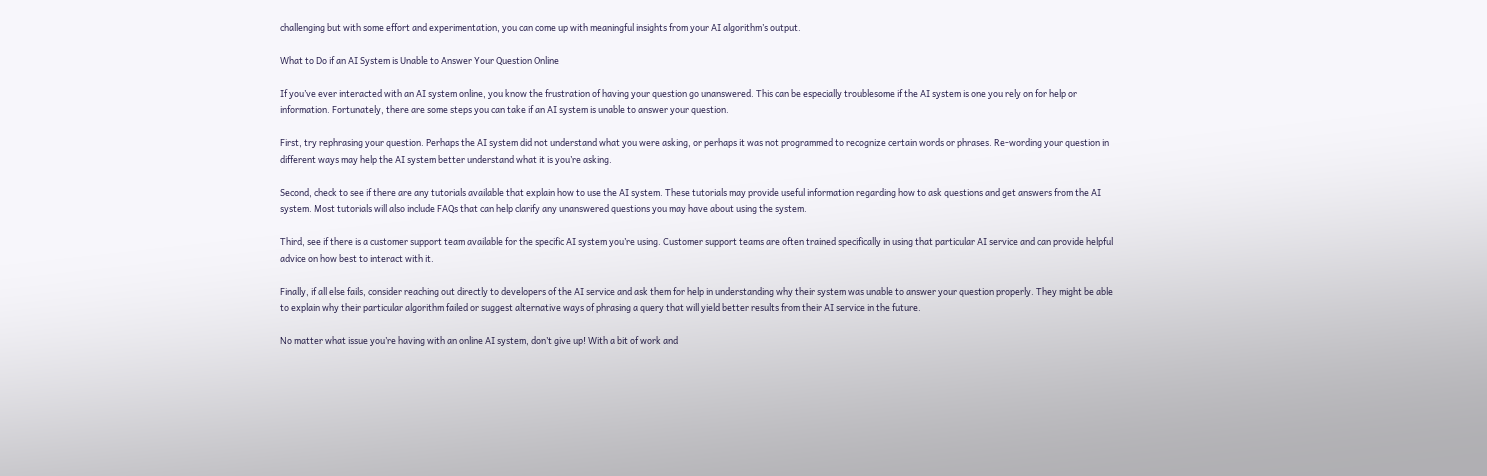challenging but with some effort and experimentation, you can come up with meaningful insights from your AI algorithm’s output.

What to Do if an AI System is Unable to Answer Your Question Online

If you’ve ever interacted with an AI system online, you know the frustration of having your question go unanswered. This can be especially troublesome if the AI system is one you rely on for help or information. Fortunately, there are some steps you can take if an AI system is unable to answer your question.

First, try rephrasing your question. Perhaps the AI system did not understand what you were asking, or perhaps it was not programmed to recognize certain words or phrases. Re-wording your question in different ways may help the AI system better understand what it is you’re asking.

Second, check to see if there are any tutorials available that explain how to use the AI system. These tutorials may provide useful information regarding how to ask questions and get answers from the AI system. Most tutorials will also include FAQs that can help clarify any unanswered questions you may have about using the system.

Third, see if there is a customer support team available for the specific AI system you’re using. Customer support teams are often trained specifically in using that particular AI service and can provide helpful advice on how best to interact with it.

Finally, if all else fails, consider reaching out directly to developers of the AI service and ask them for help in understanding why their system was unable to answer your question properly. They might be able to explain why their particular algorithm failed or suggest alternative ways of phrasing a query that will yield better results from their AI service in the future.

No matter what issue you’re having with an online AI system, don’t give up! With a bit of work and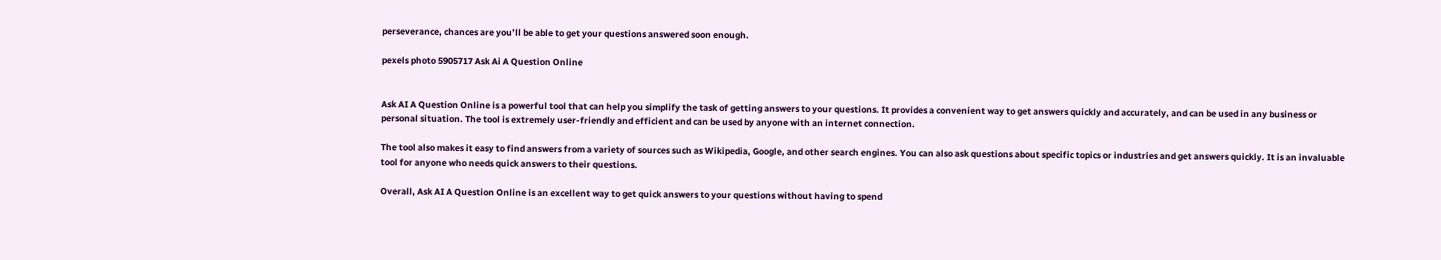perseverance, chances are you’ll be able to get your questions answered soon enough.

pexels photo 5905717 Ask Ai A Question Online


Ask AI A Question Online is a powerful tool that can help you simplify the task of getting answers to your questions. It provides a convenient way to get answers quickly and accurately, and can be used in any business or personal situation. The tool is extremely user-friendly and efficient and can be used by anyone with an internet connection.

The tool also makes it easy to find answers from a variety of sources such as Wikipedia, Google, and other search engines. You can also ask questions about specific topics or industries and get answers quickly. It is an invaluable tool for anyone who needs quick answers to their questions.

Overall, Ask AI A Question Online is an excellent way to get quick answers to your questions without having to spend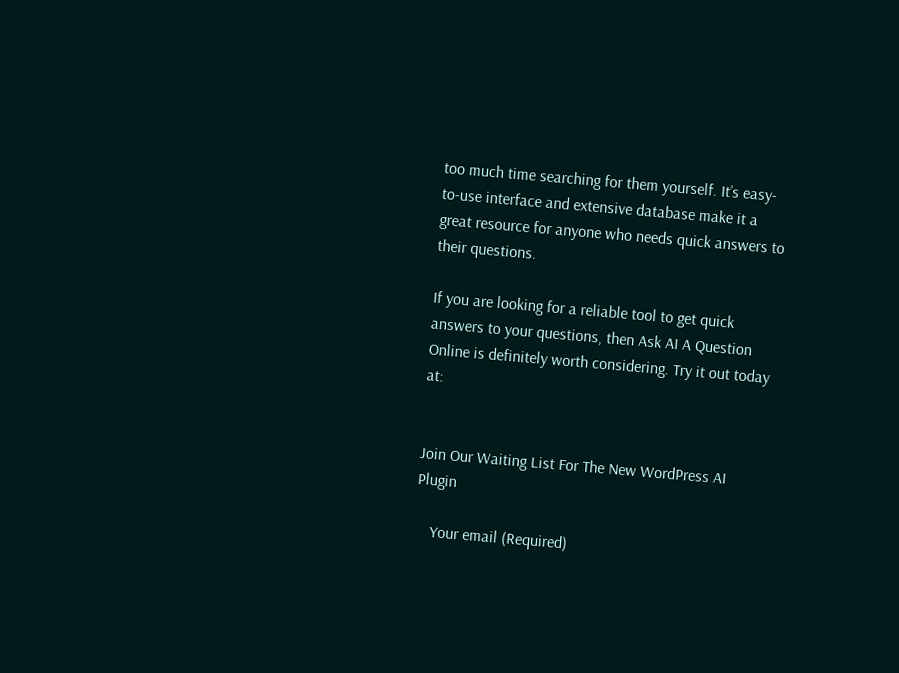too much time searching for them yourself. It’s easy-to-use interface and extensive database make it a great resource for anyone who needs quick answers to their questions.

If you are looking for a reliable tool to get quick answers to your questions, then Ask AI A Question Online is definitely worth considering. Try it out today at:


Join Our Waiting List For The New WordPress AI Plugin

    Your email (Required)